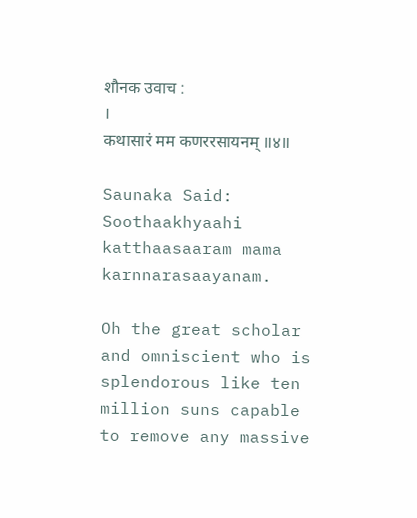शौनक उवाच :
।
कथासारं मम कणररसायनम् ॥४॥

Saunaka Said:
Soothaakhyaahi katthaasaaram mama karnnarasaayanam.

Oh the great scholar and omniscient who is splendorous like ten million suns capable to remove any massive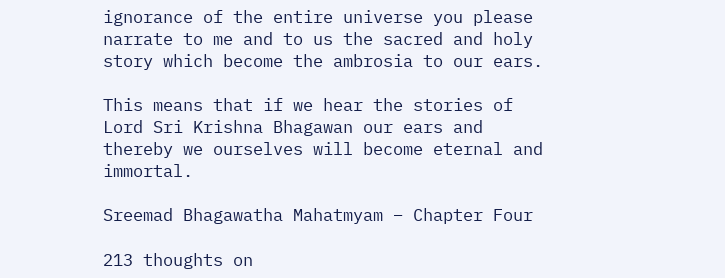ignorance of the entire universe you please narrate to me and to us the sacred and holy story which become the ambrosia to our ears.

This means that if we hear the stories of Lord Sri Krishna Bhagawan our ears and thereby we ourselves will become eternal and immortal.

Sreemad Bhagawatha Mahatmyam – Chapter Four

213 thoughts on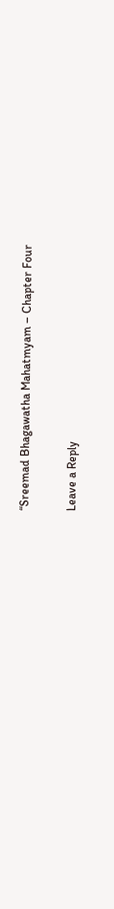“Sreemad Bhagawatha Mahatmyam – Chapter Four

Leave a Reply